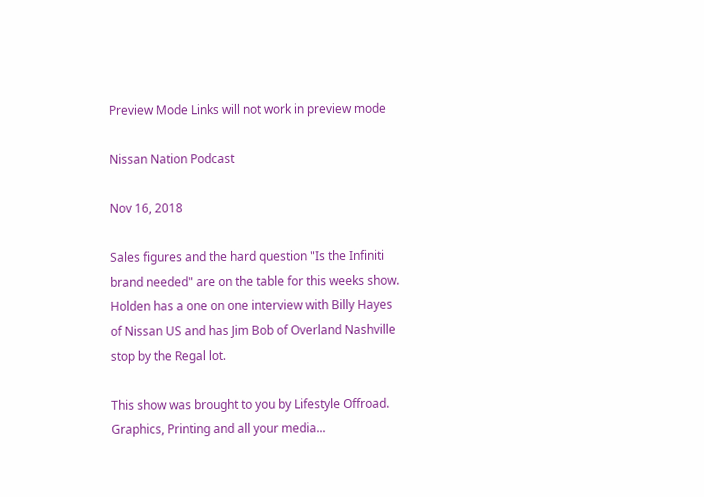Preview Mode Links will not work in preview mode

Nissan Nation Podcast

Nov 16, 2018

Sales figures and the hard question "Is the Infiniti brand needed" are on the table for this weeks show. Holden has a one on one interview with Billy Hayes of Nissan US and has Jim Bob of Overland Nashville stop by the Regal lot.

This show was brought to you by Lifestyle Offroad. Graphics, Printing and all your media...